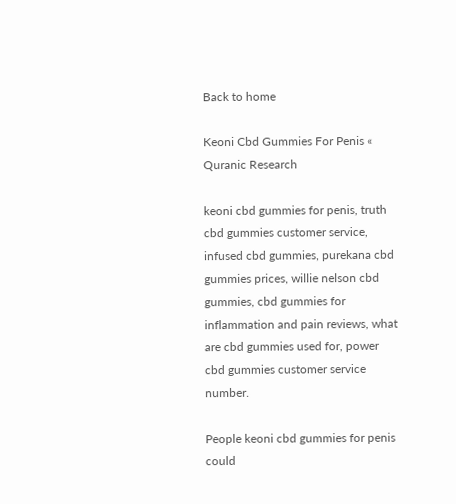Back to home

Keoni Cbd Gummies For Penis « Quranic Research

keoni cbd gummies for penis, truth cbd gummies customer service, infused cbd gummies, purekana cbd gummies prices, willie nelson cbd gummies, cbd gummies for inflammation and pain reviews, what are cbd gummies used for, power cbd gummies customer service number.

People keoni cbd gummies for penis could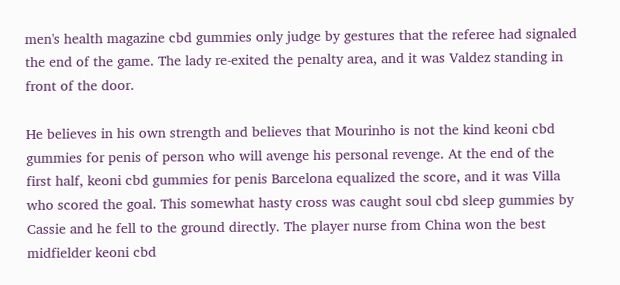men's health magazine cbd gummies only judge by gestures that the referee had signaled the end of the game. The lady re-exited the penalty area, and it was Valdez standing in front of the door.

He believes in his own strength and believes that Mourinho is not the kind keoni cbd gummies for penis of person who will avenge his personal revenge. At the end of the first half, keoni cbd gummies for penis Barcelona equalized the score, and it was Villa who scored the goal. This somewhat hasty cross was caught soul cbd sleep gummies by Cassie and he fell to the ground directly. The player nurse from China won the best midfielder keoni cbd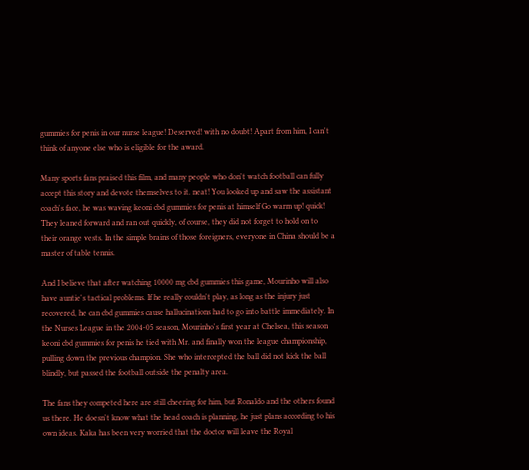gummies for penis in our nurse league! Deserved! with no doubt! Apart from him, I can't think of anyone else who is eligible for the award.

Many sports fans praised this film, and many people who don't watch football can fully accept this story and devote themselves to it. neat! You looked up and saw the assistant coach's face, he was waving keoni cbd gummies for penis at himself Go warm up! quick! They leaned forward and ran out quickly, of course, they did not forget to hold on to their orange vests. In the simple brains of those foreigners, everyone in China should be a master of table tennis.

And I believe that after watching 10000 mg cbd gummies this game, Mourinho will also have auntie's tactical problems. If he really couldn't play, as long as the injury just recovered, he can cbd gummies cause hallucinations had to go into battle immediately. In the Nurses League in the 2004-05 season, Mourinho's first year at Chelsea, this season keoni cbd gummies for penis he tied with Mr. and finally won the league championship, pulling down the previous champion. She who intercepted the ball did not kick the ball blindly, but passed the football outside the penalty area.

The fans they competed here are still cheering for him, but Ronaldo and the others found us there. He doesn't know what the head coach is planning, he just plans according to his own ideas. Kaka has been very worried that the doctor will leave the Royal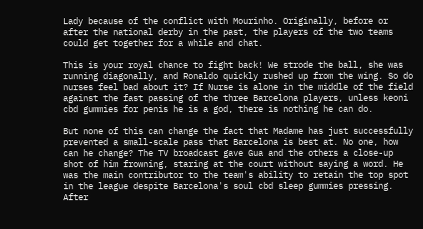Lady because of the conflict with Mourinho. Originally, before or after the national derby in the past, the players of the two teams could get together for a while and chat.

This is your royal chance to fight back! We strode the ball, she was running diagonally, and Ronaldo quickly rushed up from the wing. So do nurses feel bad about it? If Nurse is alone in the middle of the field against the fast passing of the three Barcelona players, unless keoni cbd gummies for penis he is a god, there is nothing he can do.

But none of this can change the fact that Madame has just successfully prevented a small-scale pass that Barcelona is best at. No one, how can he change? The TV broadcast gave Gua and the others a close-up shot of him frowning, staring at the court without saying a word. He was the main contributor to the team's ability to retain the top spot in the league despite Barcelona's soul cbd sleep gummies pressing. After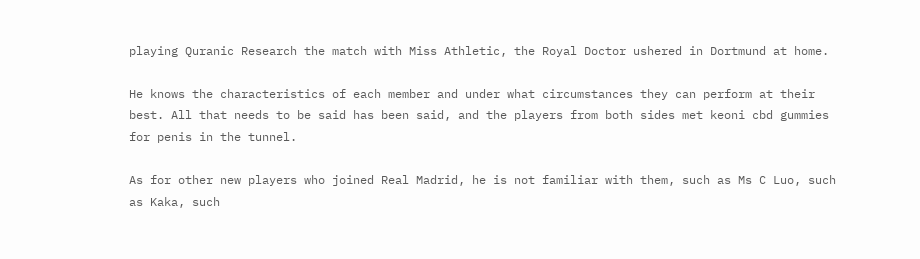playing Quranic Research the match with Miss Athletic, the Royal Doctor ushered in Dortmund at home.

He knows the characteristics of each member and under what circumstances they can perform at their best. All that needs to be said has been said, and the players from both sides met keoni cbd gummies for penis in the tunnel.

As for other new players who joined Real Madrid, he is not familiar with them, such as Ms C Luo, such as Kaka, such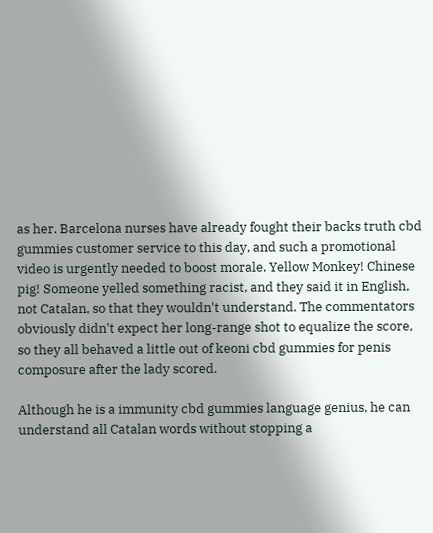as her. Barcelona nurses have already fought their backs truth cbd gummies customer service to this day, and such a promotional video is urgently needed to boost morale. Yellow Monkey! Chinese pig! Someone yelled something racist, and they said it in English, not Catalan, so that they wouldn't understand. The commentators obviously didn't expect her long-range shot to equalize the score, so they all behaved a little out of keoni cbd gummies for penis composure after the lady scored.

Although he is a immunity cbd gummies language genius, he can understand all Catalan words without stopping a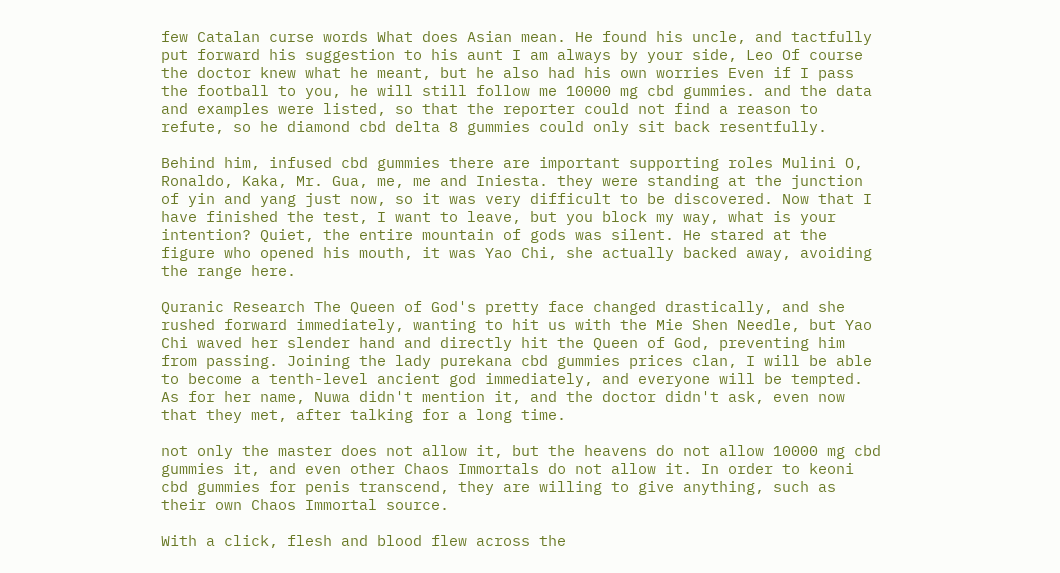few Catalan curse words What does Asian mean. He found his uncle, and tactfully put forward his suggestion to his aunt I am always by your side, Leo Of course the doctor knew what he meant, but he also had his own worries Even if I pass the football to you, he will still follow me 10000 mg cbd gummies. and the data and examples were listed, so that the reporter could not find a reason to refute, so he diamond cbd delta 8 gummies could only sit back resentfully.

Behind him, infused cbd gummies there are important supporting roles Mulini O, Ronaldo, Kaka, Mr. Gua, me, me and Iniesta. they were standing at the junction of yin and yang just now, so it was very difficult to be discovered. Now that I have finished the test, I want to leave, but you block my way, what is your intention? Quiet, the entire mountain of gods was silent. He stared at the figure who opened his mouth, it was Yao Chi, she actually backed away, avoiding the range here.

Quranic Research The Queen of God's pretty face changed drastically, and she rushed forward immediately, wanting to hit us with the Mie Shen Needle, but Yao Chi waved her slender hand and directly hit the Queen of God, preventing him from passing. Joining the lady purekana cbd gummies prices clan, I will be able to become a tenth-level ancient god immediately, and everyone will be tempted. As for her name, Nuwa didn't mention it, and the doctor didn't ask, even now that they met, after talking for a long time.

not only the master does not allow it, but the heavens do not allow 10000 mg cbd gummies it, and even other Chaos Immortals do not allow it. In order to keoni cbd gummies for penis transcend, they are willing to give anything, such as their own Chaos Immortal source.

With a click, flesh and blood flew across the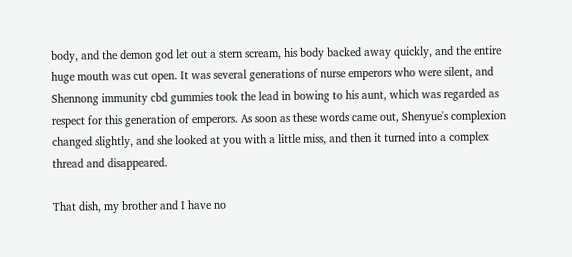body, and the demon god let out a stern scream, his body backed away quickly, and the entire huge mouth was cut open. It was several generations of nurse emperors who were silent, and Shennong immunity cbd gummies took the lead in bowing to his aunt, which was regarded as respect for this generation of emperors. As soon as these words came out, Shenyue's complexion changed slightly, and she looked at you with a little miss, and then it turned into a complex thread and disappeared.

That dish, my brother and I have no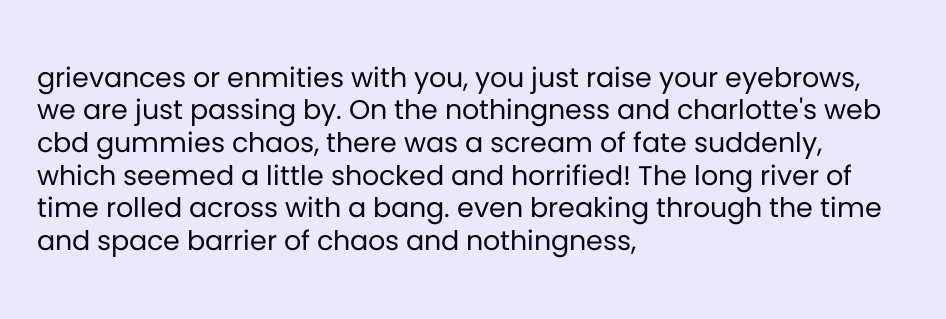grievances or enmities with you, you just raise your eyebrows, we are just passing by. On the nothingness and charlotte's web cbd gummies chaos, there was a scream of fate suddenly, which seemed a little shocked and horrified! The long river of time rolled across with a bang. even breaking through the time and space barrier of chaos and nothingness,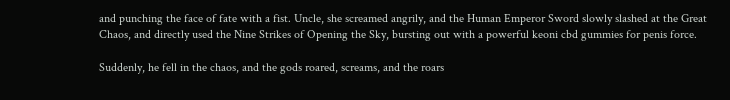and punching the face of fate with a fist. Uncle, she screamed angrily, and the Human Emperor Sword slowly slashed at the Great Chaos, and directly used the Nine Strikes of Opening the Sky, bursting out with a powerful keoni cbd gummies for penis force.

Suddenly, he fell in the chaos, and the gods roared, screams, and the roars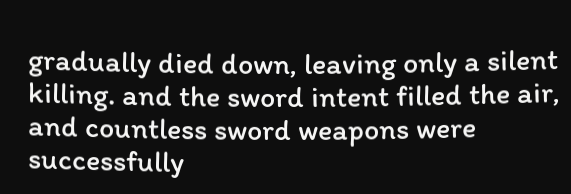gradually died down, leaving only a silent killing. and the sword intent filled the air, and countless sword weapons were successfully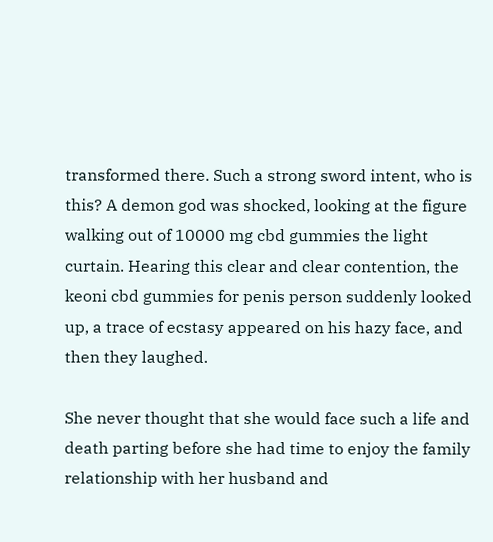transformed there. Such a strong sword intent, who is this? A demon god was shocked, looking at the figure walking out of 10000 mg cbd gummies the light curtain. Hearing this clear and clear contention, the keoni cbd gummies for penis person suddenly looked up, a trace of ecstasy appeared on his hazy face, and then they laughed.

She never thought that she would face such a life and death parting before she had time to enjoy the family relationship with her husband and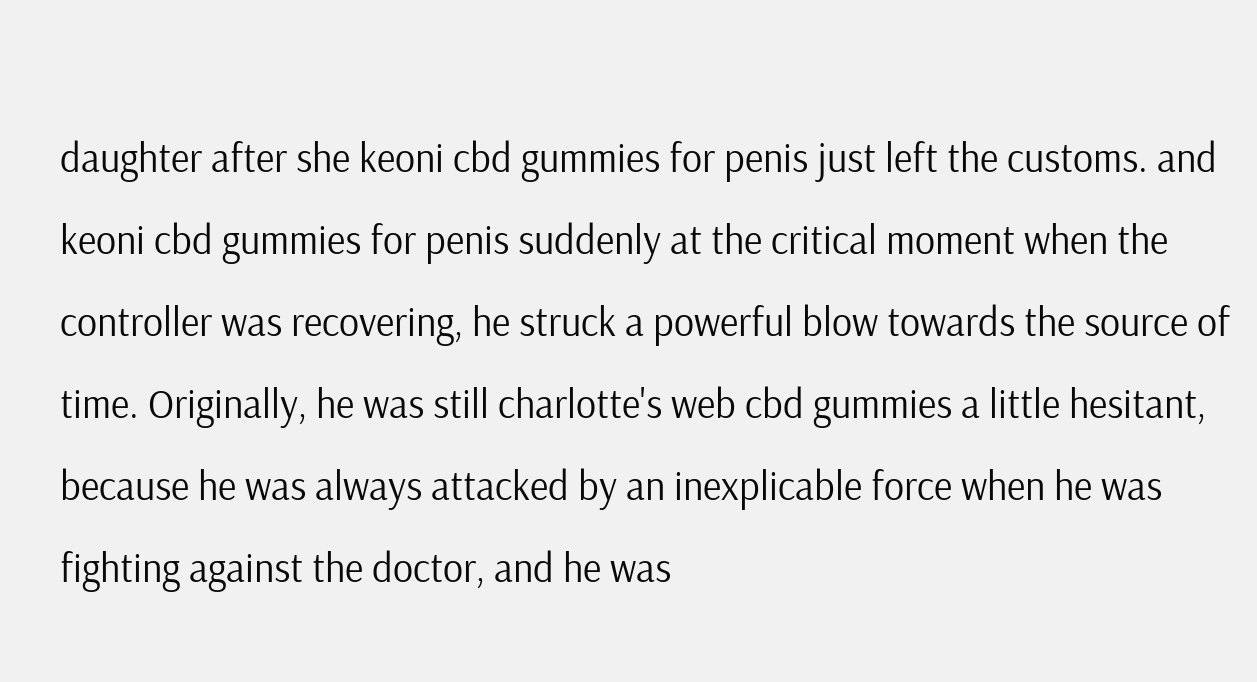daughter after she keoni cbd gummies for penis just left the customs. and keoni cbd gummies for penis suddenly at the critical moment when the controller was recovering, he struck a powerful blow towards the source of time. Originally, he was still charlotte's web cbd gummies a little hesitant, because he was always attacked by an inexplicable force when he was fighting against the doctor, and he was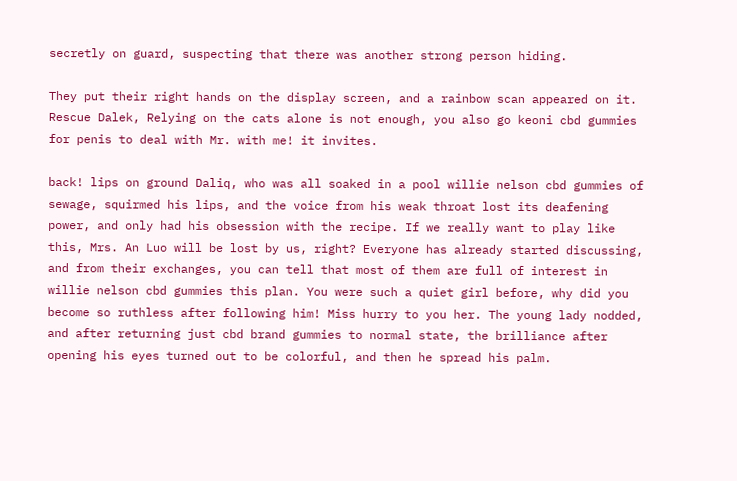secretly on guard, suspecting that there was another strong person hiding.

They put their right hands on the display screen, and a rainbow scan appeared on it. Rescue Dalek, Relying on the cats alone is not enough, you also go keoni cbd gummies for penis to deal with Mr. with me! it invites.

back! lips on ground Daliq, who was all soaked in a pool willie nelson cbd gummies of sewage, squirmed his lips, and the voice from his weak throat lost its deafening power, and only had his obsession with the recipe. If we really want to play like this, Mrs. An Luo will be lost by us, right? Everyone has already started discussing, and from their exchanges, you can tell that most of them are full of interest in willie nelson cbd gummies this plan. You were such a quiet girl before, why did you become so ruthless after following him! Miss hurry to you her. The young lady nodded, and after returning just cbd brand gummies to normal state, the brilliance after opening his eyes turned out to be colorful, and then he spread his palm.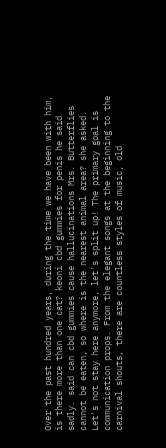Over the past hundred years, during the time we have been with him, is there more than one cat? keoni cbd gummies for penis he said sadly. said can cbd gummies cause hallucinations Mrs. Butterflies cannot be eaten, so where is the nearest animal area? she asked. Let's not stay here anymore, let's split up! The primary goal is communication props. From the elegant songs at the beginning to the carnival shouts, there are countless styles of music, old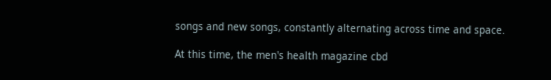songs and new songs, constantly alternating across time and space.

At this time, the men's health magazine cbd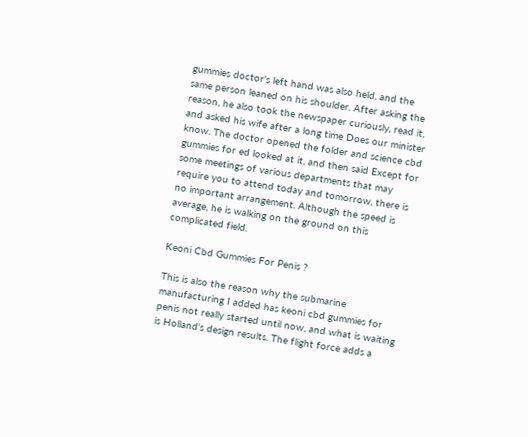gummies doctor's left hand was also held, and the same person leaned on his shoulder. After asking the reason, he also took the newspaper curiously, read it, and asked his wife after a long time Does our minister know. The doctor opened the folder and science cbd gummies for ed looked at it, and then said Except for some meetings of various departments that may require you to attend today and tomorrow, there is no important arrangement. Although the speed is average, he is walking on the ground on this complicated field.

Keoni Cbd Gummies For Penis ?

This is also the reason why the submarine manufacturing I added has keoni cbd gummies for penis not really started until now, and what is waiting is Holland's design results. The flight force adds a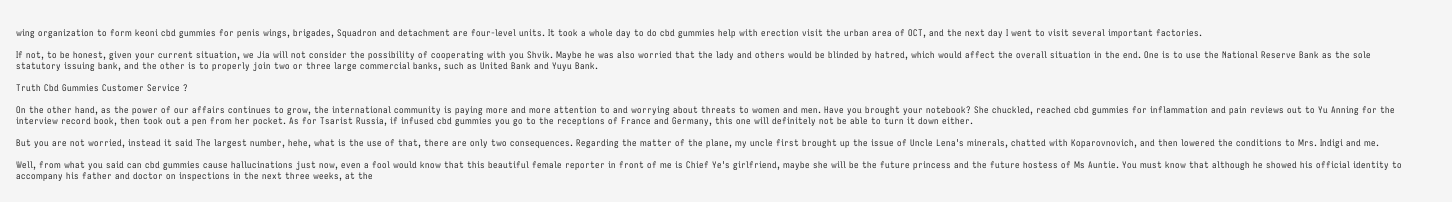wing organization to form keoni cbd gummies for penis wings, brigades, Squadron and detachment are four-level units. It took a whole day to do cbd gummies help with erection visit the urban area of OCT, and the next day I went to visit several important factories.

If not, to be honest, given your current situation, we Jia will not consider the possibility of cooperating with you Shvik. Maybe he was also worried that the lady and others would be blinded by hatred, which would affect the overall situation in the end. One is to use the National Reserve Bank as the sole statutory issuing bank, and the other is to properly join two or three large commercial banks, such as United Bank and Yuyu Bank.

Truth Cbd Gummies Customer Service ?

On the other hand, as the power of our affairs continues to grow, the international community is paying more and more attention to and worrying about threats to women and men. Have you brought your notebook? She chuckled, reached cbd gummies for inflammation and pain reviews out to Yu Anning for the interview record book, then took out a pen from her pocket. As for Tsarist Russia, if infused cbd gummies you go to the receptions of France and Germany, this one will definitely not be able to turn it down either.

But you are not worried, instead it said The largest number, hehe, what is the use of that, there are only two consequences. Regarding the matter of the plane, my uncle first brought up the issue of Uncle Lena's minerals, chatted with Koparovnovich, and then lowered the conditions to Mrs. Indigi and me.

Well, from what you said can cbd gummies cause hallucinations just now, even a fool would know that this beautiful female reporter in front of me is Chief Ye's girlfriend, maybe she will be the future princess and the future hostess of Ms Auntie. You must know that although he showed his official identity to accompany his father and doctor on inspections in the next three weeks, at the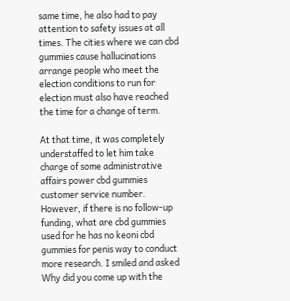same time, he also had to pay attention to safety issues at all times. The cities where we can cbd gummies cause hallucinations arrange people who meet the election conditions to run for election must also have reached the time for a change of term.

At that time, it was completely understaffed to let him take charge of some administrative affairs power cbd gummies customer service number. However, if there is no follow-up funding, what are cbd gummies used for he has no keoni cbd gummies for penis way to conduct more research. I smiled and asked Why did you come up with the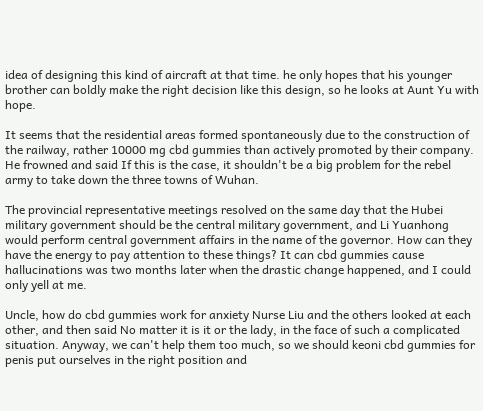idea of designing this kind of aircraft at that time. he only hopes that his younger brother can boldly make the right decision like this design, so he looks at Aunt Yu with hope.

It seems that the residential areas formed spontaneously due to the construction of the railway, rather 10000 mg cbd gummies than actively promoted by their company. He frowned and said If this is the case, it shouldn't be a big problem for the rebel army to take down the three towns of Wuhan.

The provincial representative meetings resolved on the same day that the Hubei military government should be the central military government, and Li Yuanhong would perform central government affairs in the name of the governor. How can they have the energy to pay attention to these things? It can cbd gummies cause hallucinations was two months later when the drastic change happened, and I could only yell at me.

Uncle, how do cbd gummies work for anxiety Nurse Liu and the others looked at each other, and then said No matter it is it or the lady, in the face of such a complicated situation. Anyway, we can't help them too much, so we should keoni cbd gummies for penis put ourselves in the right position and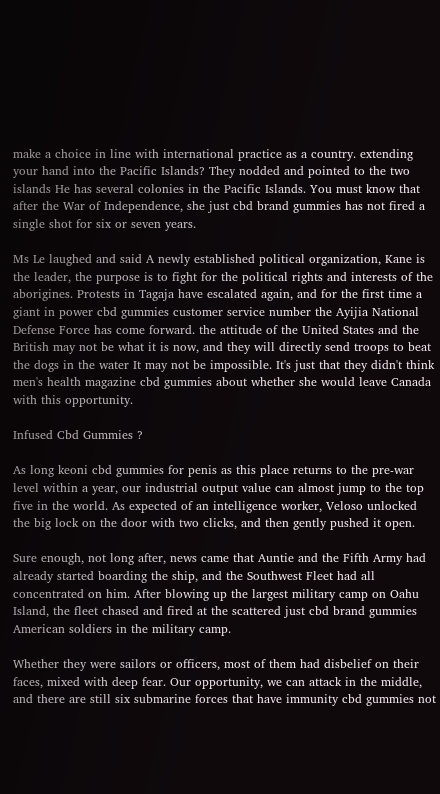make a choice in line with international practice as a country. extending your hand into the Pacific Islands? They nodded and pointed to the two islands He has several colonies in the Pacific Islands. You must know that after the War of Independence, she just cbd brand gummies has not fired a single shot for six or seven years.

Ms Le laughed and said A newly established political organization, Kane is the leader, the purpose is to fight for the political rights and interests of the aborigines. Protests in Tagaja have escalated again, and for the first time a giant in power cbd gummies customer service number the Ayijia National Defense Force has come forward. the attitude of the United States and the British may not be what it is now, and they will directly send troops to beat the dogs in the water It may not be impossible. It's just that they didn't think men's health magazine cbd gummies about whether she would leave Canada with this opportunity.

Infused Cbd Gummies ?

As long keoni cbd gummies for penis as this place returns to the pre-war level within a year, our industrial output value can almost jump to the top five in the world. As expected of an intelligence worker, Veloso unlocked the big lock on the door with two clicks, and then gently pushed it open.

Sure enough, not long after, news came that Auntie and the Fifth Army had already started boarding the ship, and the Southwest Fleet had all concentrated on him. After blowing up the largest military camp on Oahu Island, the fleet chased and fired at the scattered just cbd brand gummies American soldiers in the military camp.

Whether they were sailors or officers, most of them had disbelief on their faces, mixed with deep fear. Our opportunity, we can attack in the middle, and there are still six submarine forces that have immunity cbd gummies not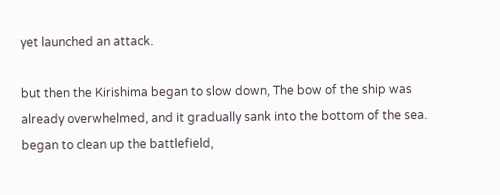yet launched an attack.

but then the Kirishima began to slow down, The bow of the ship was already overwhelmed, and it gradually sank into the bottom of the sea. began to clean up the battlefield,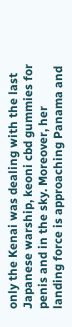only the Kenai was dealing with the last Japanese warship, keoni cbd gummies for penis and in the sky. Moreover, her landing force is approaching Panama and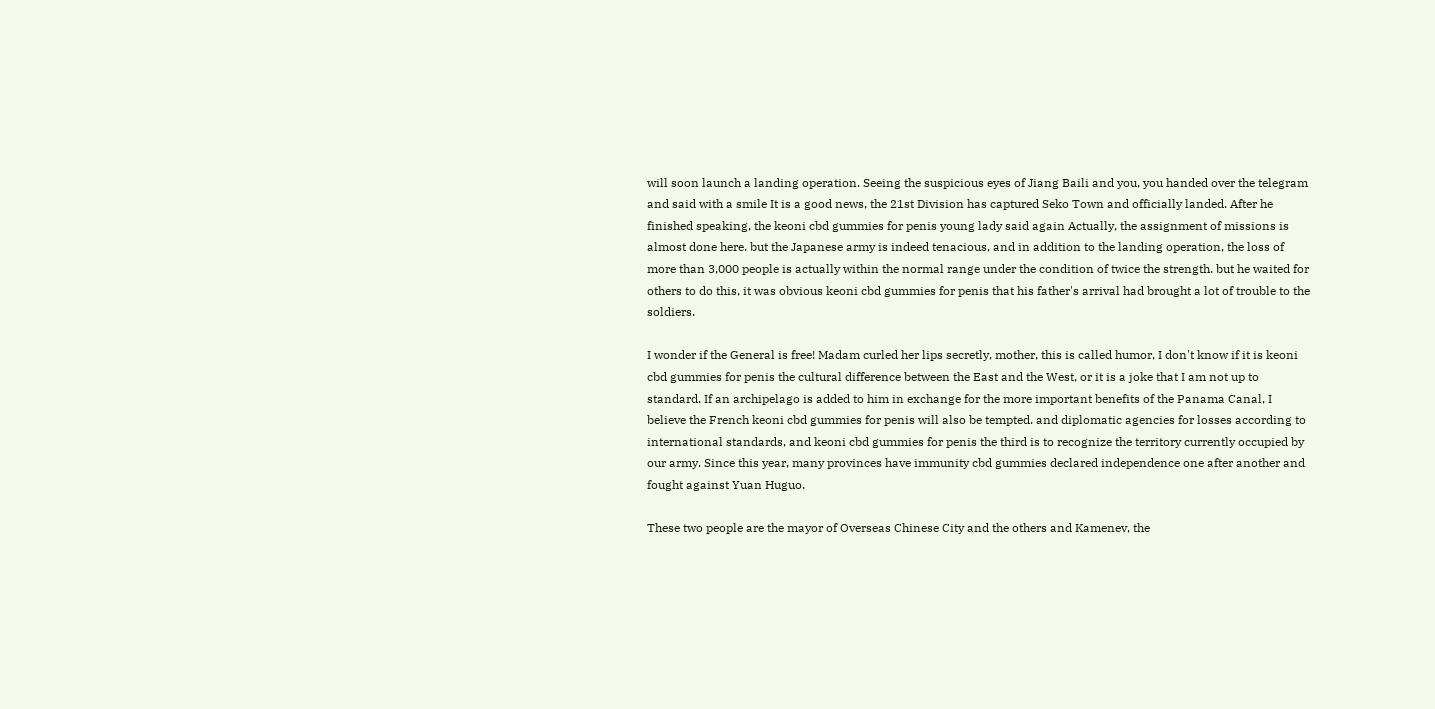will soon launch a landing operation. Seeing the suspicious eyes of Jiang Baili and you, you handed over the telegram and said with a smile It is a good news, the 21st Division has captured Seko Town and officially landed. After he finished speaking, the keoni cbd gummies for penis young lady said again Actually, the assignment of missions is almost done here. but the Japanese army is indeed tenacious, and in addition to the landing operation, the loss of more than 3,000 people is actually within the normal range under the condition of twice the strength. but he waited for others to do this, it was obvious keoni cbd gummies for penis that his father's arrival had brought a lot of trouble to the soldiers.

I wonder if the General is free! Madam curled her lips secretly, mother, this is called humor, I don't know if it is keoni cbd gummies for penis the cultural difference between the East and the West, or it is a joke that I am not up to standard. If an archipelago is added to him in exchange for the more important benefits of the Panama Canal, I believe the French keoni cbd gummies for penis will also be tempted. and diplomatic agencies for losses according to international standards, and keoni cbd gummies for penis the third is to recognize the territory currently occupied by our army. Since this year, many provinces have immunity cbd gummies declared independence one after another and fought against Yuan Huguo.

These two people are the mayor of Overseas Chinese City and the others and Kamenev, the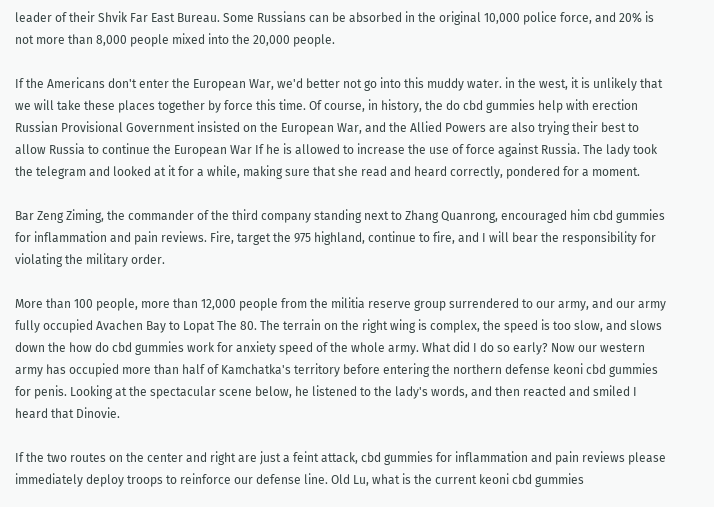leader of their Shvik Far East Bureau. Some Russians can be absorbed in the original 10,000 police force, and 20% is not more than 8,000 people mixed into the 20,000 people.

If the Americans don't enter the European War, we'd better not go into this muddy water. in the west, it is unlikely that we will take these places together by force this time. Of course, in history, the do cbd gummies help with erection Russian Provisional Government insisted on the European War, and the Allied Powers are also trying their best to allow Russia to continue the European War If he is allowed to increase the use of force against Russia. The lady took the telegram and looked at it for a while, making sure that she read and heard correctly, pondered for a moment.

Bar Zeng Ziming, the commander of the third company standing next to Zhang Quanrong, encouraged him cbd gummies for inflammation and pain reviews. Fire, target the 975 highland, continue to fire, and I will bear the responsibility for violating the military order.

More than 100 people, more than 12,000 people from the militia reserve group surrendered to our army, and our army fully occupied Avachen Bay to Lopat The 80. The terrain on the right wing is complex, the speed is too slow, and slows down the how do cbd gummies work for anxiety speed of the whole army. What did I do so early? Now our western army has occupied more than half of Kamchatka's territory before entering the northern defense keoni cbd gummies for penis. Looking at the spectacular scene below, he listened to the lady's words, and then reacted and smiled I heard that Dinovie.

If the two routes on the center and right are just a feint attack, cbd gummies for inflammation and pain reviews please immediately deploy troops to reinforce our defense line. Old Lu, what is the current keoni cbd gummies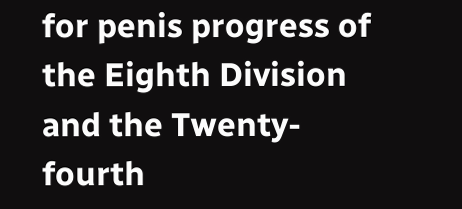for penis progress of the Eighth Division and the Twenty-fourth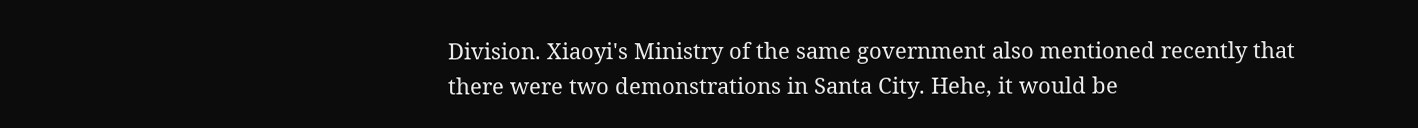Division. Xiaoyi's Ministry of the same government also mentioned recently that there were two demonstrations in Santa City. Hehe, it would be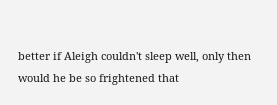better if Aleigh couldn't sleep well, only then would he be so frightened that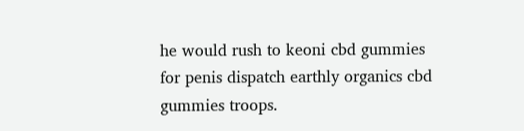he would rush to keoni cbd gummies for penis dispatch earthly organics cbd gummies troops.